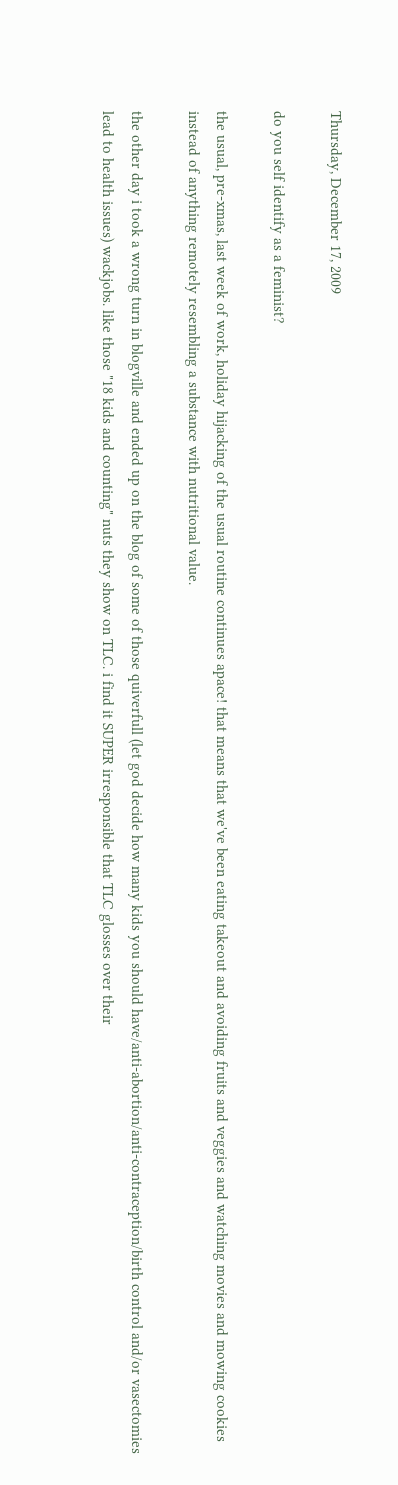Thursday, December 17, 2009

do you self identify as a feminist?

the usual, pre-xmas, last week of work, holiday hijacking of the usual routine continues apace! that means that we've been eating takeout and avoiding fruits and veggies and watching movies and mowing cookies instead of anything remotely resembling a substance with nutritional value.

the other day i took a wrong turn in blogville and ended up on the blog of some of those quiverfull (let god decide how many kids you should have/anti-abortion/anti-contraception/birth control and/or vasectomies lead to health issues) wackjobs. like those "18 kids and counting" nuts they show on TLC. i find it SUPER irresponsible that TLC glosses over their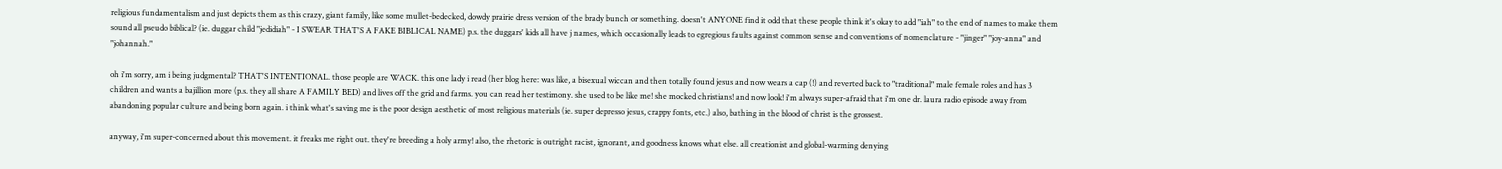religious fundamentalism and just depicts them as this crazy, giant family, like some mullet-bedecked, dowdy prairie dress version of the brady bunch or something. doesn't ANYONE find it odd that these people think it's okay to add "iah" to the end of names to make them sound all pseudo biblical? (ie. duggar child "jedidiah" - I SWEAR THAT'S A FAKE BIBLICAL NAME) p.s. the duggars' kids all have j names, which occasionally leads to egregious faults against common sense and conventions of nomenclature - "jinger" "joy-anna" and "johannah."

oh i'm sorry, am i being judgmental? THAT'S INTENTIONAL. those people are WACK. this one lady i read (her blog here: was like, a bisexual wiccan and then totally found jesus and now wears a cap (!) and reverted back to "traditional" male female roles and has 3 children and wants a bajillion more (p.s. they all share A FAMILY BED) and lives off the grid and farms. you can read her testimony. she used to be like me! she mocked christians! and now look! i'm always super-afraid that i'm one dr. laura radio episode away from abandoning popular culture and being born again. i think what's saving me is the poor design aesthetic of most religious materials (ie. super depresso jesus, crappy fonts, etc.) also, bathing in the blood of christ is the grossest.

anyway, i'm super-concerned about this movement. it freaks me right out. they're breeding a holy army! also, the rhetoric is outright racist, ignorant, and goodness knows what else. all creationist and global-warming denying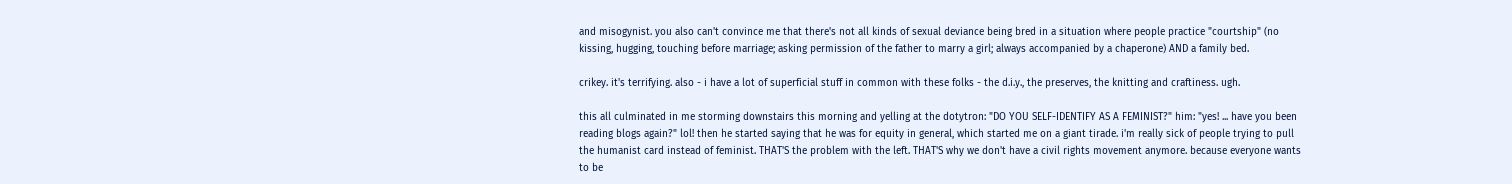and misogynist. you also can't convince me that there's not all kinds of sexual deviance being bred in a situation where people practice "courtship" (no kissing, hugging, touching before marriage; asking permission of the father to marry a girl; always accompanied by a chaperone) AND a family bed.

crikey. it's terrifying. also - i have a lot of superficial stuff in common with these folks - the d.i.y., the preserves, the knitting and craftiness. ugh.

this all culminated in me storming downstairs this morning and yelling at the dotytron: "DO YOU SELF-IDENTIFY AS A FEMINIST?" him: "yes! ... have you been reading blogs again?" lol! then he started saying that he was for equity in general, which started me on a giant tirade. i'm really sick of people trying to pull the humanist card instead of feminist. THAT'S the problem with the left. THAT'S why we don't have a civil rights movement anymore. because everyone wants to be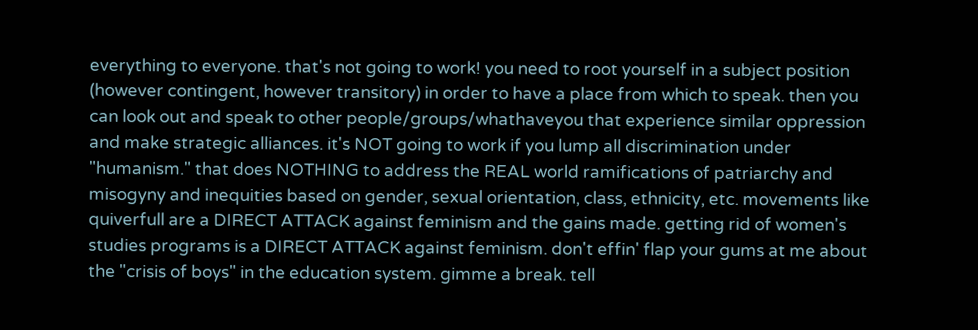everything to everyone. that's not going to work! you need to root yourself in a subject position (however contingent, however transitory) in order to have a place from which to speak. then you can look out and speak to other people/groups/whathaveyou that experience similar oppression and make strategic alliances. it's NOT going to work if you lump all discrimination under "humanism." that does NOTHING to address the REAL world ramifications of patriarchy and misogyny and inequities based on gender, sexual orientation, class, ethnicity, etc. movements like quiverfull are a DIRECT ATTACK against feminism and the gains made. getting rid of women's studies programs is a DIRECT ATTACK against feminism. don't effin' flap your gums at me about the "crisis of boys" in the education system. gimme a break. tell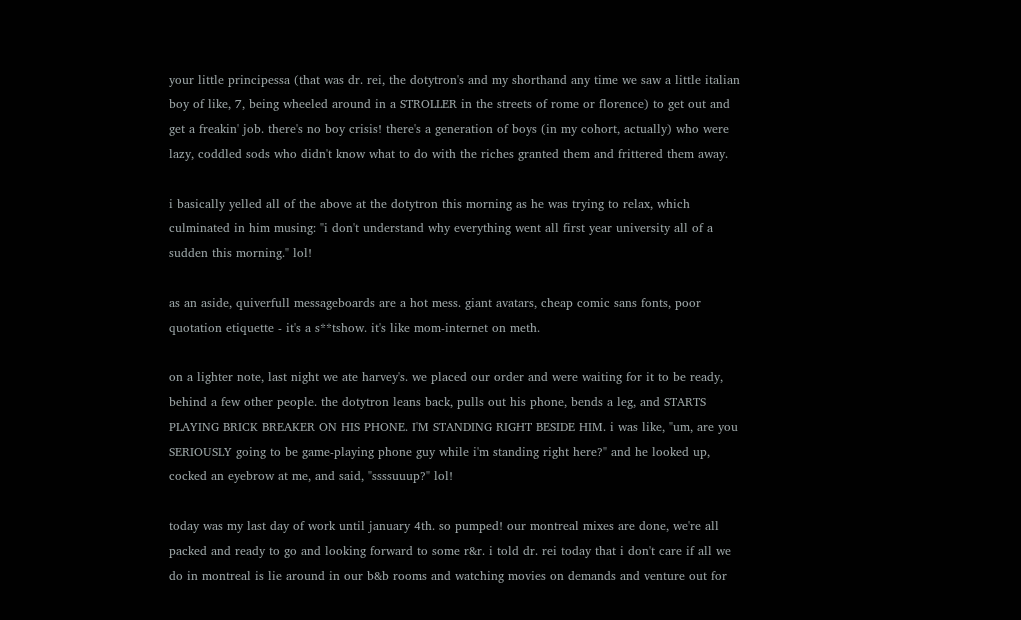your little principessa (that was dr. rei, the dotytron's and my shorthand any time we saw a little italian boy of like, 7, being wheeled around in a STROLLER in the streets of rome or florence) to get out and get a freakin' job. there's no boy crisis! there's a generation of boys (in my cohort, actually) who were lazy, coddled sods who didn't know what to do with the riches granted them and frittered them away.

i basically yelled all of the above at the dotytron this morning as he was trying to relax, which culminated in him musing: "i don't understand why everything went all first year university all of a sudden this morning." lol!

as an aside, quiverfull messageboards are a hot mess. giant avatars, cheap comic sans fonts, poor quotation etiquette - it's a s**tshow. it's like mom-internet on meth.

on a lighter note, last night we ate harvey's. we placed our order and were waiting for it to be ready, behind a few other people. the dotytron leans back, pulls out his phone, bends a leg, and STARTS PLAYING BRICK BREAKER ON HIS PHONE. I'M STANDING RIGHT BESIDE HIM. i was like, "um, are you SERIOUSLY going to be game-playing phone guy while i'm standing right here?" and he looked up, cocked an eyebrow at me, and said, "ssssuuup?" lol!

today was my last day of work until january 4th. so pumped! our montreal mixes are done, we're all packed and ready to go and looking forward to some r&r. i told dr. rei today that i don't care if all we do in montreal is lie around in our b&b rooms and watching movies on demands and venture out for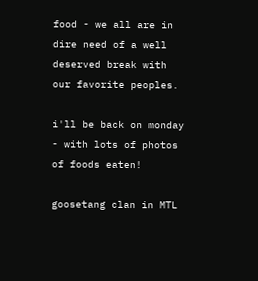food - we all are in dire need of a well deserved break with our favorite peoples.

i'll be back on monday - with lots of photos of foods eaten!

goosetang clan in MTL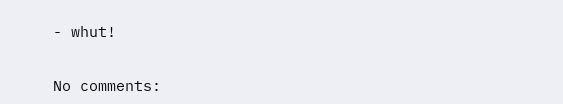- whut!


No comments: